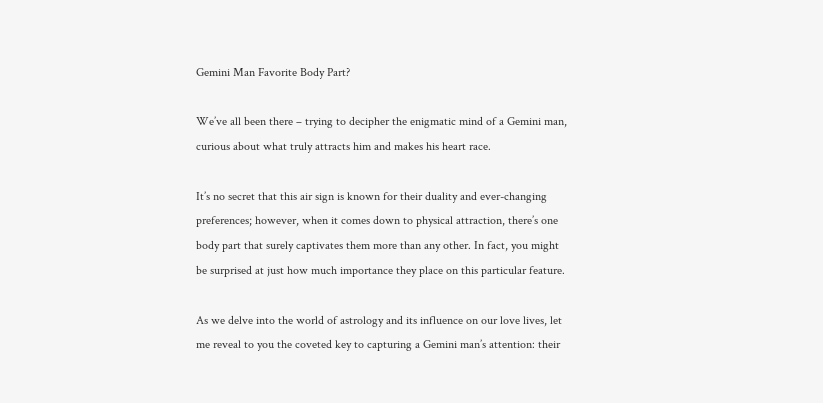Gemini Man Favorite Body Part?

We’ve all been there – trying to decipher the enigmatic mind of a Gemini man, curious about what truly attracts him and makes his heart race.

It’s no secret that this air sign is known for their duality and ever-changing preferences; however, when it comes down to physical attraction, there’s one body part that surely captivates them more than any other. In fact, you might be surprised at just how much importance they place on this particular feature.

As we delve into the world of astrology and its influence on our love lives, let me reveal to you the coveted key to capturing a Gemini man’s attention: their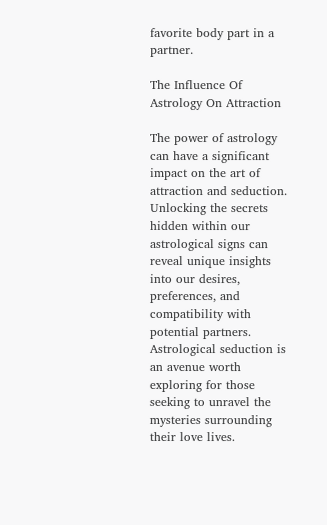favorite body part in a partner.

The Influence Of Astrology On Attraction

The power of astrology can have a significant impact on the art of attraction and seduction. Unlocking the secrets hidden within our astrological signs can reveal unique insights into our desires, preferences, and compatibility with potential partners. Astrological seduction is an avenue worth exploring for those seeking to unravel the mysteries surrounding their love lives.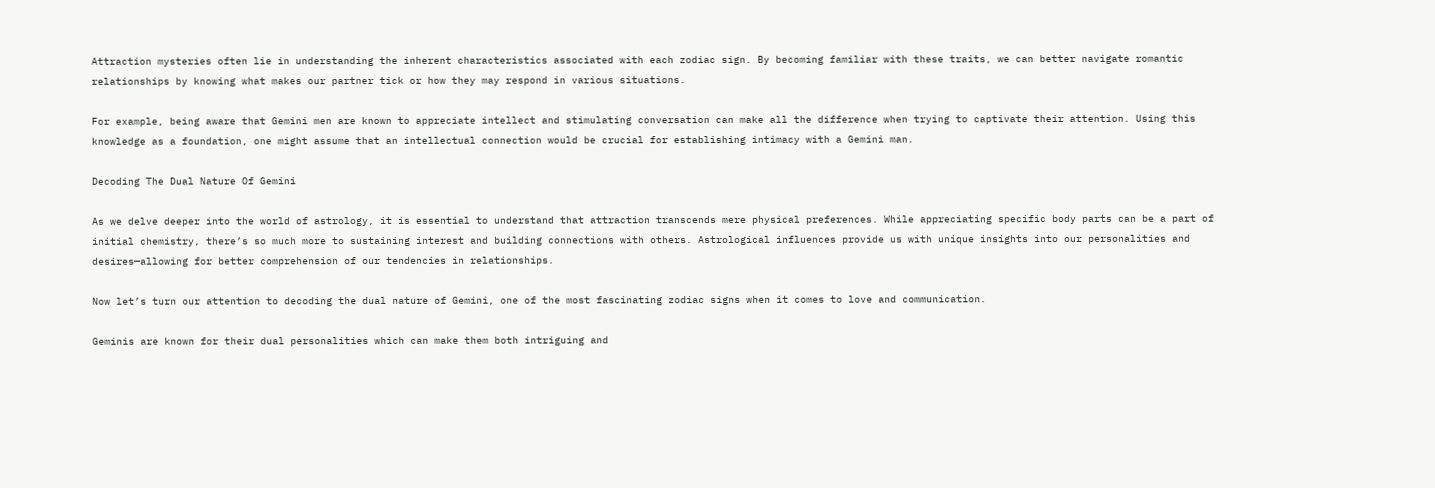Attraction mysteries often lie in understanding the inherent characteristics associated with each zodiac sign. By becoming familiar with these traits, we can better navigate romantic relationships by knowing what makes our partner tick or how they may respond in various situations.

For example, being aware that Gemini men are known to appreciate intellect and stimulating conversation can make all the difference when trying to captivate their attention. Using this knowledge as a foundation, one might assume that an intellectual connection would be crucial for establishing intimacy with a Gemini man.

Decoding The Dual Nature Of Gemini

As we delve deeper into the world of astrology, it is essential to understand that attraction transcends mere physical preferences. While appreciating specific body parts can be a part of initial chemistry, there’s so much more to sustaining interest and building connections with others. Astrological influences provide us with unique insights into our personalities and desires—allowing for better comprehension of our tendencies in relationships.

Now let’s turn our attention to decoding the dual nature of Gemini, one of the most fascinating zodiac signs when it comes to love and communication.

Geminis are known for their dual personalities which can make them both intriguing and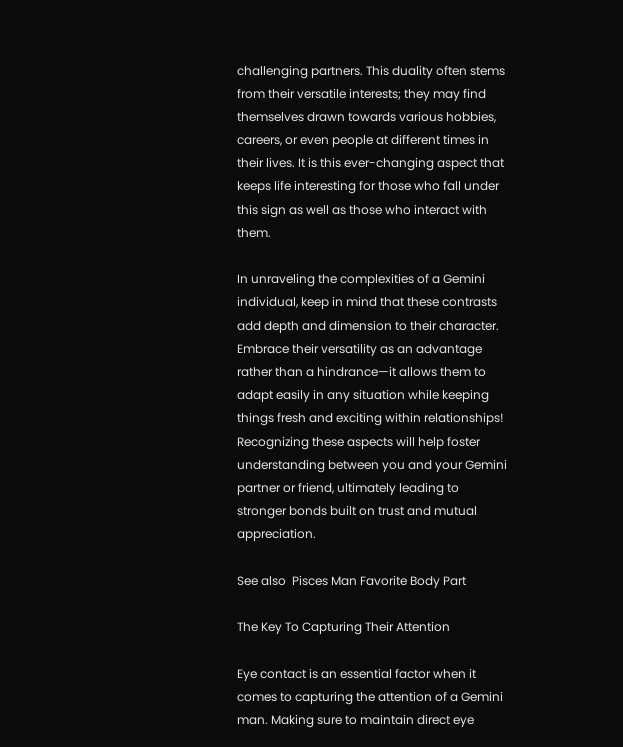challenging partners. This duality often stems from their versatile interests; they may find themselves drawn towards various hobbies, careers, or even people at different times in their lives. It is this ever-changing aspect that keeps life interesting for those who fall under this sign as well as those who interact with them.

In unraveling the complexities of a Gemini individual, keep in mind that these contrasts add depth and dimension to their character. Embrace their versatility as an advantage rather than a hindrance—it allows them to adapt easily in any situation while keeping things fresh and exciting within relationships! Recognizing these aspects will help foster understanding between you and your Gemini partner or friend, ultimately leading to stronger bonds built on trust and mutual appreciation.

See also  Pisces Man Favorite Body Part

The Key To Capturing Their Attention

Eye contact is an essential factor when it comes to capturing the attention of a Gemini man. Making sure to maintain direct eye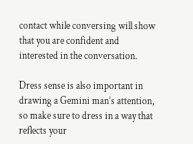contact while conversing will show that you are confident and interested in the conversation.

Dress sense is also important in drawing a Gemini man’s attention, so make sure to dress in a way that reflects your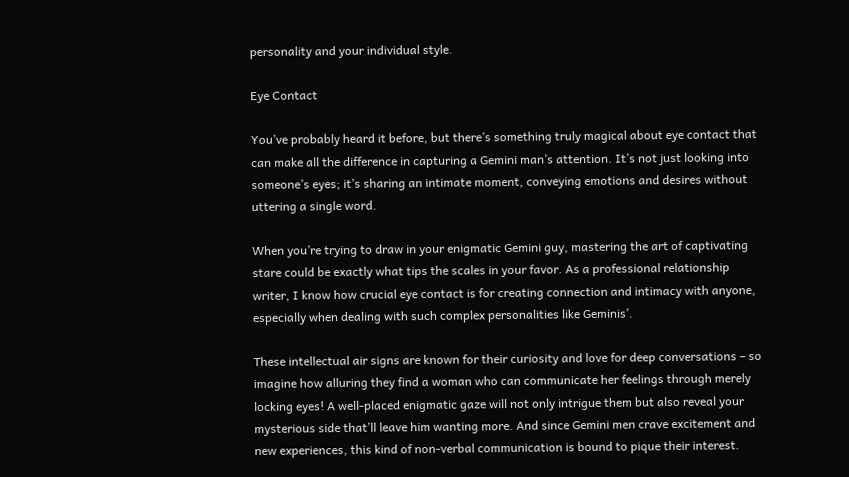personality and your individual style.

Eye Contact

You’ve probably heard it before, but there’s something truly magical about eye contact that can make all the difference in capturing a Gemini man’s attention. It’s not just looking into someone’s eyes; it’s sharing an intimate moment, conveying emotions and desires without uttering a single word.

When you’re trying to draw in your enigmatic Gemini guy, mastering the art of captivating stare could be exactly what tips the scales in your favor. As a professional relationship writer, I know how crucial eye contact is for creating connection and intimacy with anyone, especially when dealing with such complex personalities like Geminis’.

These intellectual air signs are known for their curiosity and love for deep conversations – so imagine how alluring they find a woman who can communicate her feelings through merely locking eyes! A well-placed enigmatic gaze will not only intrigue them but also reveal your mysterious side that’ll leave him wanting more. And since Gemini men crave excitement and new experiences, this kind of non-verbal communication is bound to pique their interest.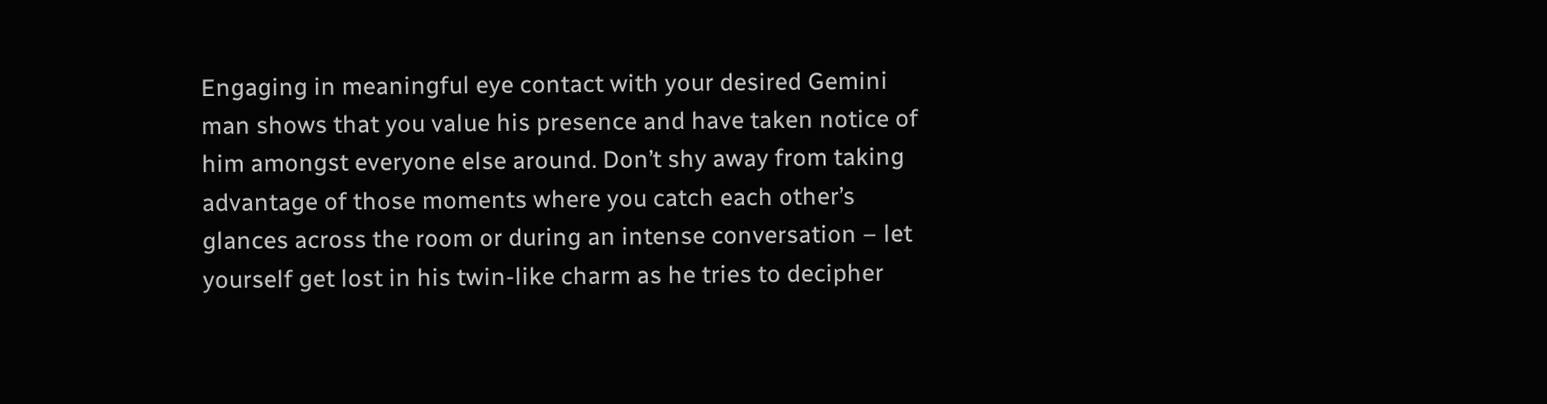Engaging in meaningful eye contact with your desired Gemini man shows that you value his presence and have taken notice of him amongst everyone else around. Don’t shy away from taking advantage of those moments where you catch each other’s glances across the room or during an intense conversation – let yourself get lost in his twin-like charm as he tries to decipher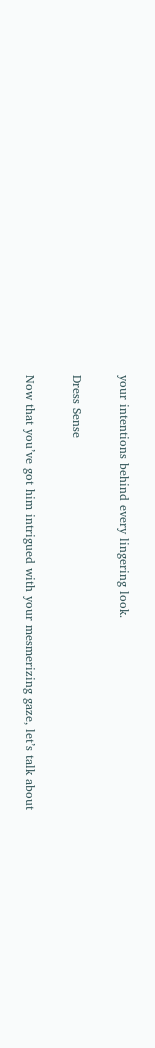your intentions behind every lingering look.

Dress Sense

Now that you’ve got him intrigued with your mesmerizing gaze, let’s talk about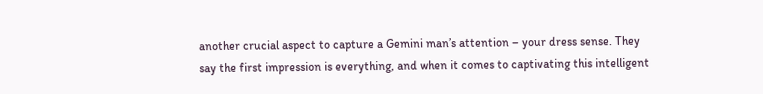another crucial aspect to capture a Gemini man’s attention – your dress sense. They say the first impression is everything, and when it comes to captivating this intelligent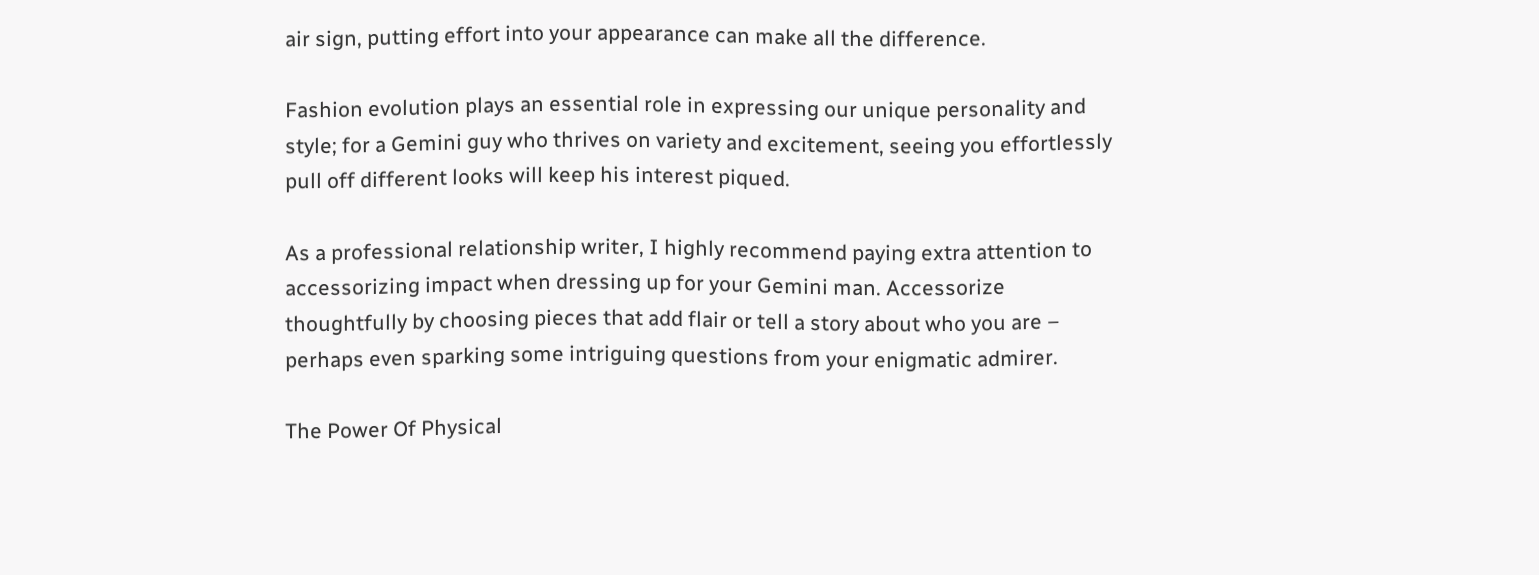air sign, putting effort into your appearance can make all the difference.

Fashion evolution plays an essential role in expressing our unique personality and style; for a Gemini guy who thrives on variety and excitement, seeing you effortlessly pull off different looks will keep his interest piqued.

As a professional relationship writer, I highly recommend paying extra attention to accessorizing impact when dressing up for your Gemini man. Accessorize thoughtfully by choosing pieces that add flair or tell a story about who you are – perhaps even sparking some intriguing questions from your enigmatic admirer.

The Power Of Physical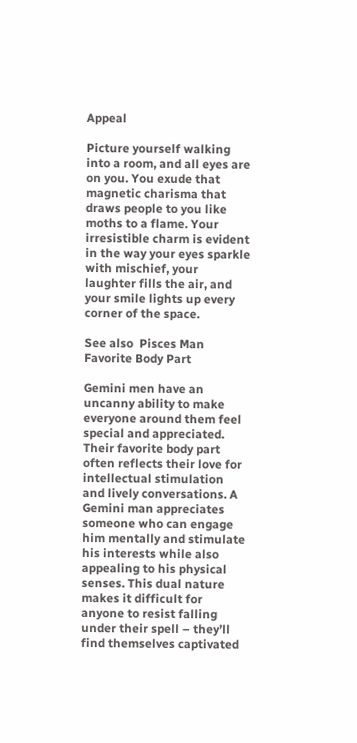Appeal

Picture yourself walking into a room, and all eyes are on you. You exude that magnetic charisma that draws people to you like moths to a flame. Your irresistible charm is evident in the way your eyes sparkle with mischief, your laughter fills the air, and your smile lights up every corner of the space.

See also  Pisces Man Favorite Body Part

Gemini men have an uncanny ability to make everyone around them feel special and appreciated. Their favorite body part often reflects their love for intellectual stimulation and lively conversations. A Gemini man appreciates someone who can engage him mentally and stimulate his interests while also appealing to his physical senses. This dual nature makes it difficult for anyone to resist falling under their spell – they’ll find themselves captivated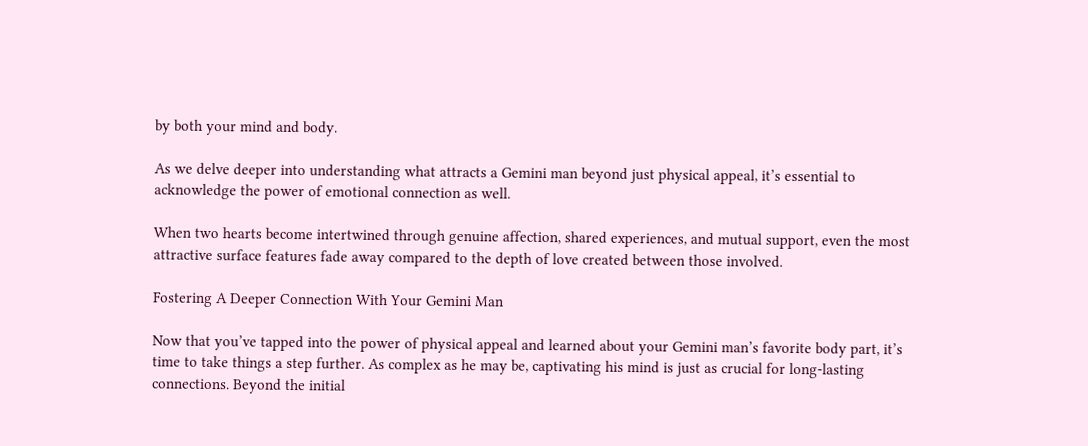by both your mind and body.

As we delve deeper into understanding what attracts a Gemini man beyond just physical appeal, it’s essential to acknowledge the power of emotional connection as well.

When two hearts become intertwined through genuine affection, shared experiences, and mutual support, even the most attractive surface features fade away compared to the depth of love created between those involved.

Fostering A Deeper Connection With Your Gemini Man

Now that you’ve tapped into the power of physical appeal and learned about your Gemini man’s favorite body part, it’s time to take things a step further. As complex as he may be, captivating his mind is just as crucial for long-lasting connections. Beyond the initial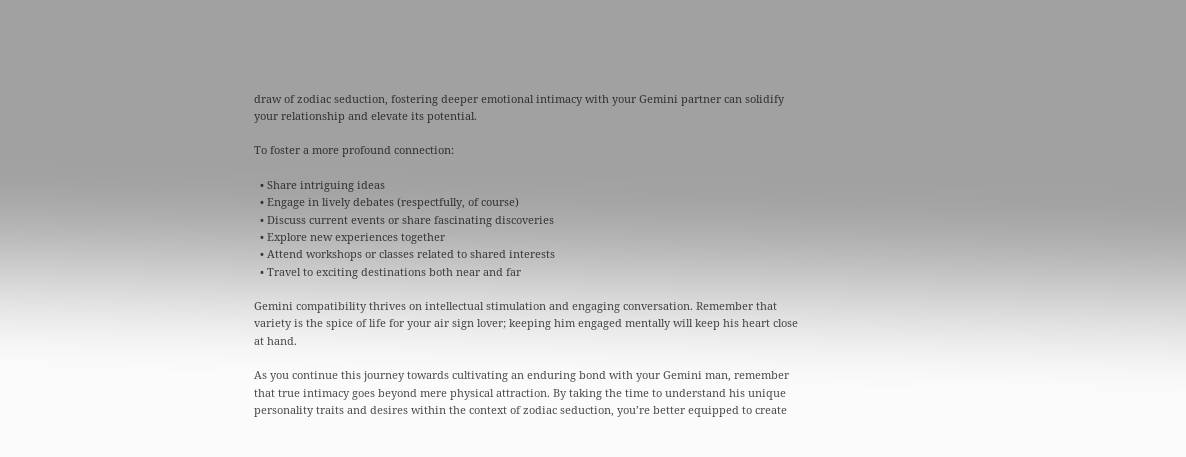draw of zodiac seduction, fostering deeper emotional intimacy with your Gemini partner can solidify your relationship and elevate its potential.

To foster a more profound connection:

  • Share intriguing ideas
  • Engage in lively debates (respectfully, of course)
  • Discuss current events or share fascinating discoveries
  • Explore new experiences together
  • Attend workshops or classes related to shared interests
  • Travel to exciting destinations both near and far

Gemini compatibility thrives on intellectual stimulation and engaging conversation. Remember that variety is the spice of life for your air sign lover; keeping him engaged mentally will keep his heart close at hand.

As you continue this journey towards cultivating an enduring bond with your Gemini man, remember that true intimacy goes beyond mere physical attraction. By taking the time to understand his unique personality traits and desires within the context of zodiac seduction, you’re better equipped to create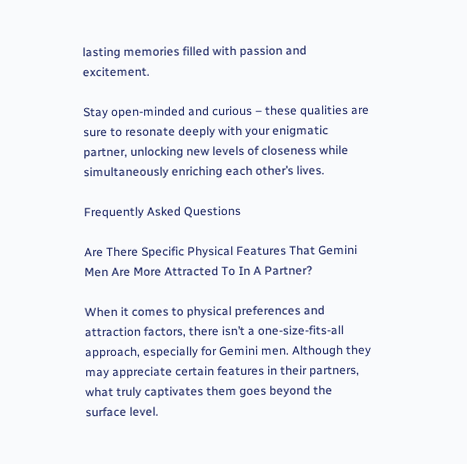lasting memories filled with passion and excitement.

Stay open-minded and curious – these qualities are sure to resonate deeply with your enigmatic partner, unlocking new levels of closeness while simultaneously enriching each other’s lives.

Frequently Asked Questions

Are There Specific Physical Features That Gemini Men Are More Attracted To In A Partner?

When it comes to physical preferences and attraction factors, there isn’t a one-size-fits-all approach, especially for Gemini men. Although they may appreciate certain features in their partners, what truly captivates them goes beyond the surface level.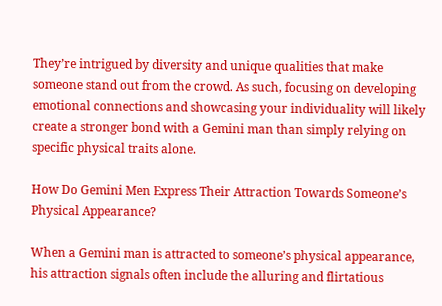They’re intrigued by diversity and unique qualities that make someone stand out from the crowd. As such, focusing on developing emotional connections and showcasing your individuality will likely create a stronger bond with a Gemini man than simply relying on specific physical traits alone.

How Do Gemini Men Express Their Attraction Towards Someone’s Physical Appearance?

When a Gemini man is attracted to someone’s physical appearance, his attraction signals often include the alluring and flirtatious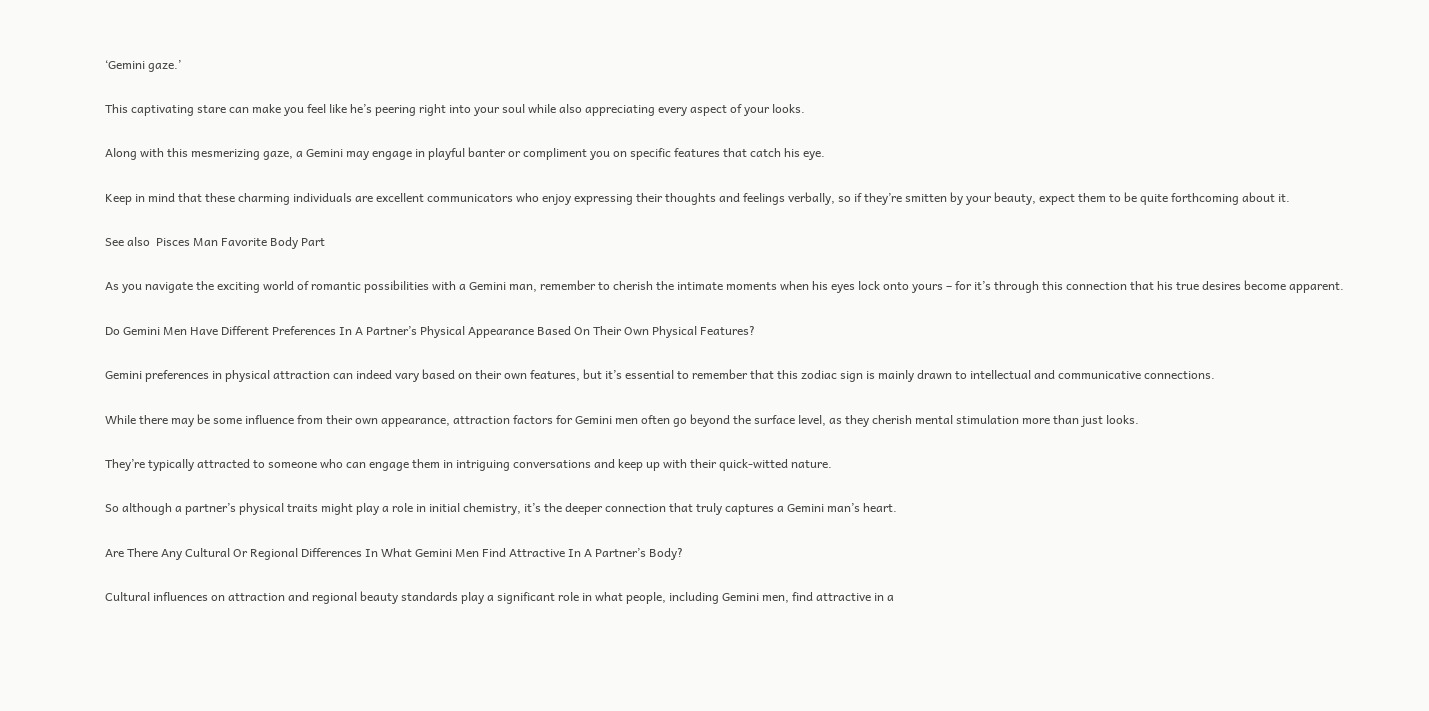‘Gemini gaze.’

This captivating stare can make you feel like he’s peering right into your soul while also appreciating every aspect of your looks.

Along with this mesmerizing gaze, a Gemini may engage in playful banter or compliment you on specific features that catch his eye.

Keep in mind that these charming individuals are excellent communicators who enjoy expressing their thoughts and feelings verbally, so if they’re smitten by your beauty, expect them to be quite forthcoming about it.

See also  Pisces Man Favorite Body Part

As you navigate the exciting world of romantic possibilities with a Gemini man, remember to cherish the intimate moments when his eyes lock onto yours – for it’s through this connection that his true desires become apparent.

Do Gemini Men Have Different Preferences In A Partner’s Physical Appearance Based On Their Own Physical Features?

Gemini preferences in physical attraction can indeed vary based on their own features, but it’s essential to remember that this zodiac sign is mainly drawn to intellectual and communicative connections.

While there may be some influence from their own appearance, attraction factors for Gemini men often go beyond the surface level, as they cherish mental stimulation more than just looks.

They’re typically attracted to someone who can engage them in intriguing conversations and keep up with their quick-witted nature.

So although a partner’s physical traits might play a role in initial chemistry, it’s the deeper connection that truly captures a Gemini man’s heart.

Are There Any Cultural Or Regional Differences In What Gemini Men Find Attractive In A Partner’s Body?

Cultural influences on attraction and regional beauty standards play a significant role in what people, including Gemini men, find attractive in a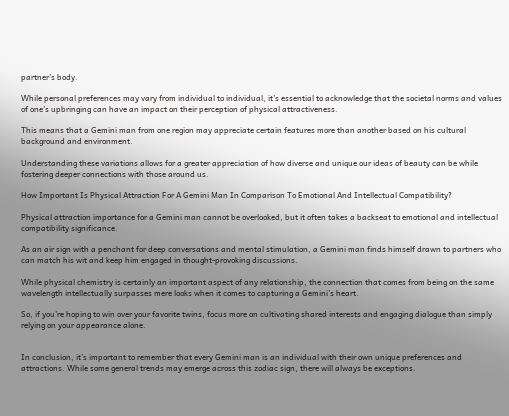partner’s body.

While personal preferences may vary from individual to individual, it’s essential to acknowledge that the societal norms and values of one’s upbringing can have an impact on their perception of physical attractiveness.

This means that a Gemini man from one region may appreciate certain features more than another based on his cultural background and environment.

Understanding these variations allows for a greater appreciation of how diverse and unique our ideas of beauty can be while fostering deeper connections with those around us.

How Important Is Physical Attraction For A Gemini Man In Comparison To Emotional And Intellectual Compatibility?

Physical attraction importance for a Gemini man cannot be overlooked, but it often takes a backseat to emotional and intellectual compatibility significance.

As an air sign with a penchant for deep conversations and mental stimulation, a Gemini man finds himself drawn to partners who can match his wit and keep him engaged in thought-provoking discussions.

While physical chemistry is certainly an important aspect of any relationship, the connection that comes from being on the same wavelength intellectually surpasses mere looks when it comes to capturing a Gemini’s heart.

So, if you’re hoping to win over your favorite twins, focus more on cultivating shared interests and engaging dialogue than simply relying on your appearance alone.


In conclusion, it’s important to remember that every Gemini man is an individual with their own unique preferences and attractions. While some general trends may emerge across this zodiac sign, there will always be exceptions.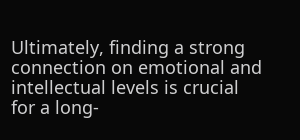Ultimately, finding a strong connection on emotional and intellectual levels is crucial for a long-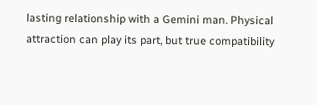lasting relationship with a Gemini man. Physical attraction can play its part, but true compatibility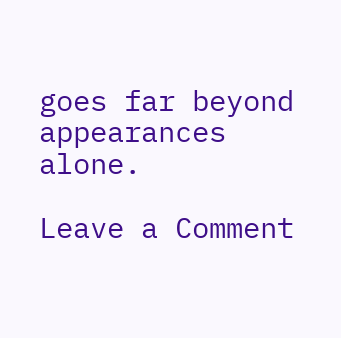goes far beyond appearances alone.

Leave a Comment